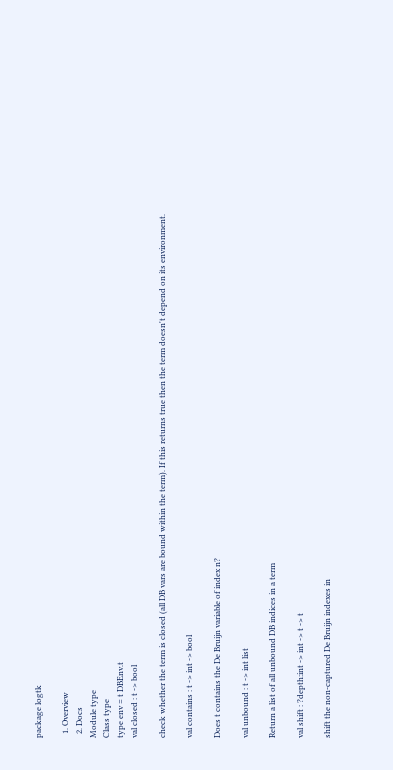package logtk

  1. Overview
  2. Docs
Module type
Class type
type env = t DBEnv.t
val closed : t -> bool

check whether the term is closed (all DB vars are bound within the term). If this returns true then the term doesn't depend on its environment.

val contains : t -> int -> bool

Does t contains the De Bruijn variable of index n?

val unbound : t -> int list

Return a list of all unbound DB indices in a term

val shift : ?depth:int -> int -> t -> t

shift the non-captured De Bruijn indexes in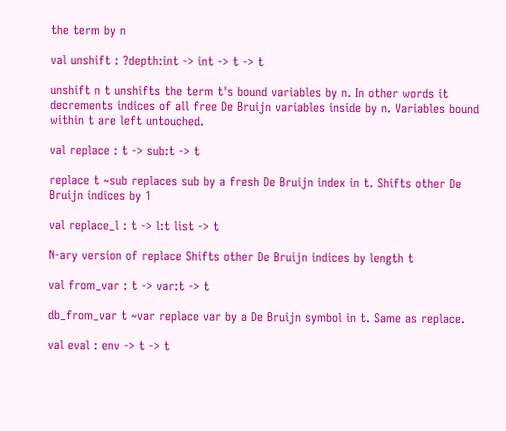the term by n

val unshift : ?depth:int -> int -> t -> t

unshift n t unshifts the term t's bound variables by n. In other words it decrements indices of all free De Bruijn variables inside by n. Variables bound within t are left untouched.

val replace : t -> sub:t -> t

replace t ~sub replaces sub by a fresh De Bruijn index in t. Shifts other De Bruijn indices by 1

val replace_l : t -> l:t list -> t

N-ary version of replace Shifts other De Bruijn indices by length t

val from_var : t -> var:t -> t

db_from_var t ~var replace var by a De Bruijn symbol in t. Same as replace.

val eval : env -> t -> t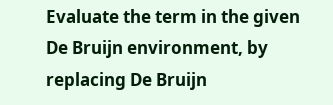Evaluate the term in the given De Bruijn environment, by replacing De Bruijn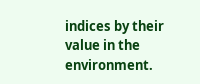indices by their value in the environment.